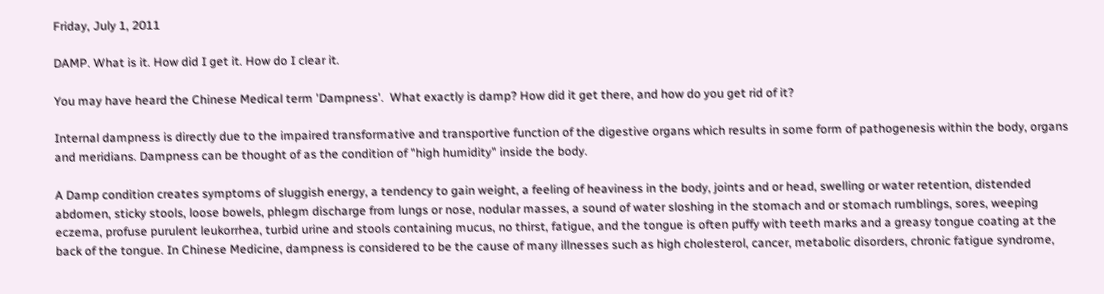Friday, July 1, 2011

DAMP. What is it. How did I get it. How do I clear it.

You may have heard the Chinese Medical term 'Dampness'.  What exactly is damp? How did it get there, and how do you get rid of it?

Internal dampness is directly due to the impaired transformative and transportive function of the digestive organs which results in some form of pathogenesis within the body, organs and meridians. Dampness can be thought of as the condition of "high humidity" inside the body.

A Damp condition creates symptoms of sluggish energy, a tendency to gain weight, a feeling of heaviness in the body, joints and or head, swelling or water retention, distended abdomen, sticky stools, loose bowels, phlegm discharge from lungs or nose, nodular masses, a sound of water sloshing in the stomach and or stomach rumblings, sores, weeping eczema, profuse purulent leukorrhea, turbid urine and stools containing mucus, no thirst, fatigue, and the tongue is often puffy with teeth marks and a greasy tongue coating at the back of the tongue. In Chinese Medicine, dampness is considered to be the cause of many illnesses such as high cholesterol, cancer, metabolic disorders, chronic fatigue syndrome,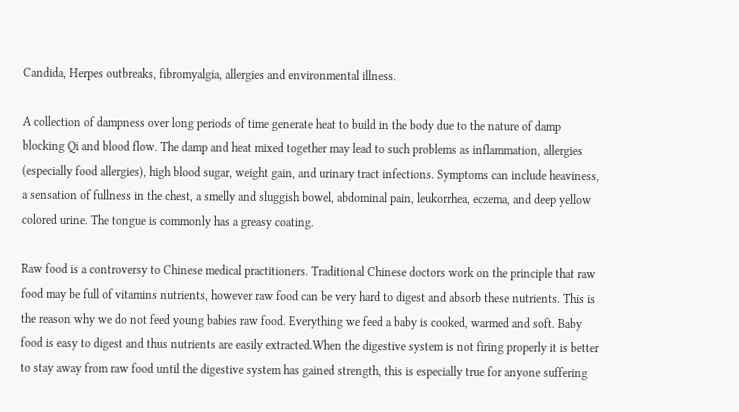Candida, Herpes outbreaks, fibromyalgia, allergies and environmental illness.

A collection of dampness over long periods of time generate heat to build in the body due to the nature of damp blocking Qi and blood flow. The damp and heat mixed together may lead to such problems as inflammation, allergies (especially food allergies), high blood sugar, weight gain, and urinary tract infections. Symptoms can include heaviness, a sensation of fullness in the chest, a smelly and sluggish bowel, abdominal pain, leukorrhea, eczema, and deep yellow colored urine. The tongue is commonly has a greasy coating.

Raw food is a controversy to Chinese medical practitioners. Traditional Chinese doctors work on the principle that raw food may be full of vitamins nutrients, however raw food can be very hard to digest and absorb these nutrients. This is the reason why we do not feed young babies raw food. Everything we feed a baby is cooked, warmed and soft. Baby food is easy to digest and thus nutrients are easily extracted.When the digestive system is not firing properly it is better to stay away from raw food until the digestive system has gained strength, this is especially true for anyone suffering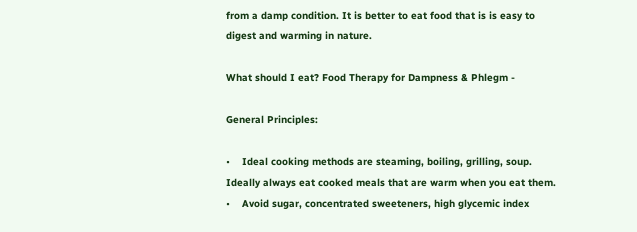from a damp condition. It is better to eat food that is is easy to digest and warming in nature.

What should I eat? Food Therapy for Dampness & Phlegm -

General Principles:

•    Ideal cooking methods are steaming, boiling, grilling, soup. Ideally always eat cooked meals that are warm when you eat them.
•    Avoid sugar, concentrated sweeteners, high glycemic index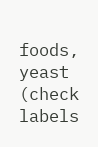foods, yeast (check labels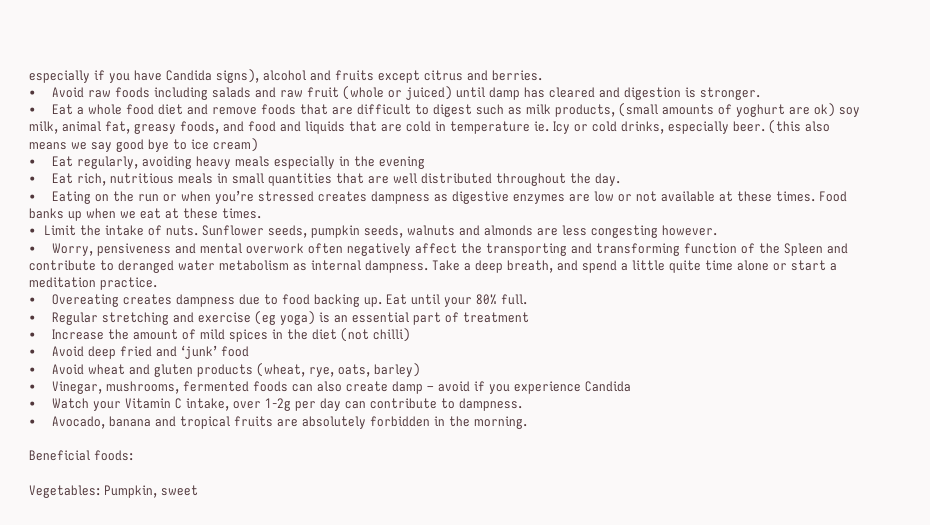especially if you have Candida signs), alcohol and fruits except citrus and berries.
•    Avoid raw foods including salads and raw fruit (whole or juiced) until damp has cleared and digestion is stronger.
•    Eat a whole food diet and remove foods that are difficult to digest such as milk products, (small amounts of yoghurt are ok) soy milk, animal fat, greasy foods, and food and liquids that are cold in temperature ie. Icy or cold drinks, especially beer. (this also means we say good bye to ice cream)
•    Eat regularly, avoiding heavy meals especially in the evening
•    Eat rich, nutritious meals in small quantities that are well distributed throughout the day.
•    Eating on the run or when you’re stressed creates dampness as digestive enzymes are low or not available at these times. Food banks up when we eat at these times.
•  Limit the intake of nuts. Sunflower seeds, pumpkin seeds, walnuts and almonds are less congesting however.
•    Worry, pensiveness and mental overwork often negatively affect the transporting and transforming function of the Spleen and contribute to deranged water metabolism as internal dampness. Take a deep breath, and spend a little quite time alone or start a meditation practice.
•    Overeating creates dampness due to food backing up. Eat until your 80% full.
•    Regular stretching and exercise (eg yoga) is an essential part of treatment
•    Increase the amount of mild spices in the diet (not chilli)
•    Avoid deep fried and ‘junk’ food
•    Avoid wheat and gluten products (wheat, rye, oats, barley)
•    Vinegar, mushrooms, fermented foods can also create damp – avoid if you experience Candida
•    Watch your Vitamin C intake, over 1-2g per day can contribute to dampness.
•    Avocado, banana and tropical fruits are absolutely forbidden in the morning.

Beneficial foods:

Vegetables: Pumpkin, sweet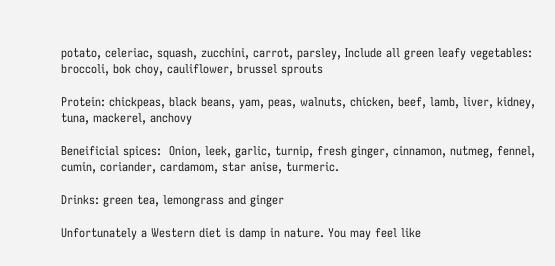potato, celeriac, squash, zucchini, carrot, parsley, Include all green leafy vegetables: broccoli, bok choy, cauliflower, brussel sprouts

Protein: chickpeas, black beans, yam, peas, walnuts, chicken, beef, lamb, liver, kidney, tuna, mackerel, anchovy

Beneificial spices:  Onion, leek, garlic, turnip, fresh ginger, cinnamon, nutmeg, fennel, cumin, coriander, cardamom, star anise, turmeric.

Drinks: green tea, lemongrass and ginger

Unfortunately a Western diet is damp in nature. You may feel like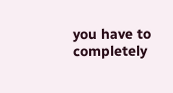you have to completely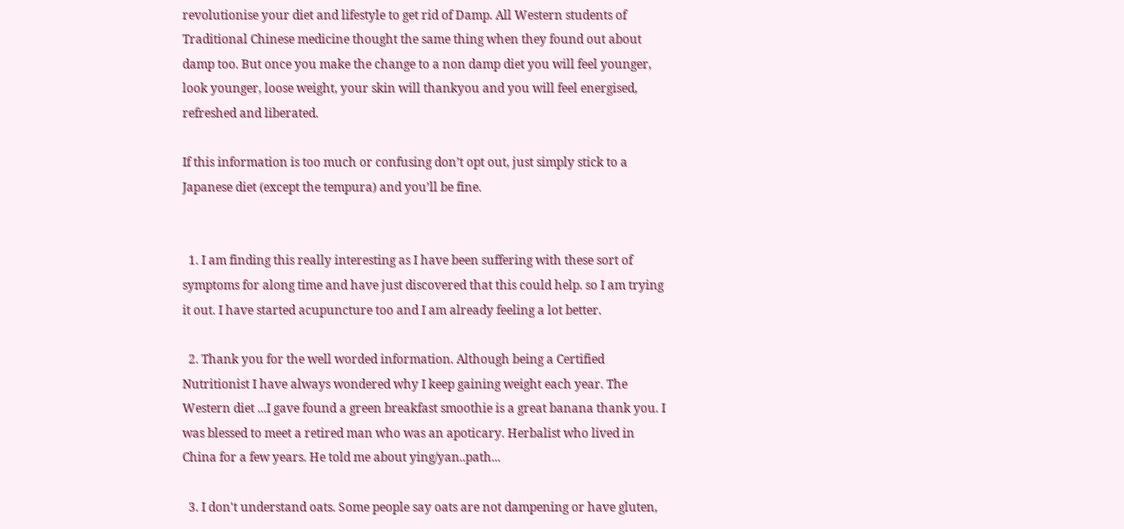revolutionise your diet and lifestyle to get rid of Damp. All Western students of Traditional Chinese medicine thought the same thing when they found out about damp too. But once you make the change to a non damp diet you will feel younger,  look younger, loose weight, your skin will thankyou and you will feel energised, refreshed and liberated.

If this information is too much or confusing don’t opt out, just simply stick to a Japanese diet (except the tempura) and you’ll be fine.


  1. I am finding this really interesting as I have been suffering with these sort of symptoms for along time and have just discovered that this could help. so I am trying it out. I have started acupuncture too and I am already feeling a lot better.

  2. Thank you for the well worded information. Although being a Certified Nutritionist I have always wondered why I keep gaining weight each year. The Western diet ...I gave found a green breakfast smoothie is a great banana thank you. I was blessed to meet a retired man who was an apoticary. Herbalist who lived in China for a few years. He told me about ying/yan..path...

  3. I don't understand oats. Some people say oats are not dampening or have gluten,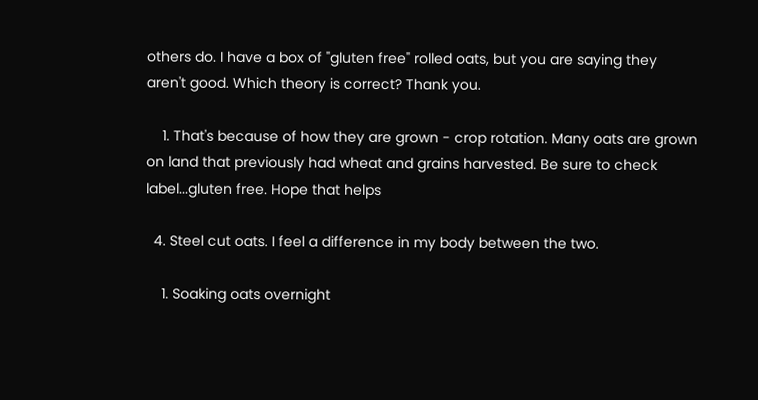others do. I have a box of "gluten free" rolled oats, but you are saying they aren't good. Which theory is correct? Thank you.

    1. That's because of how they are grown - crop rotation. Many oats are grown on land that previously had wheat and grains harvested. Be sure to check label...gluten free. Hope that helps

  4. Steel cut oats. I feel a difference in my body between the two.

    1. Soaking oats overnight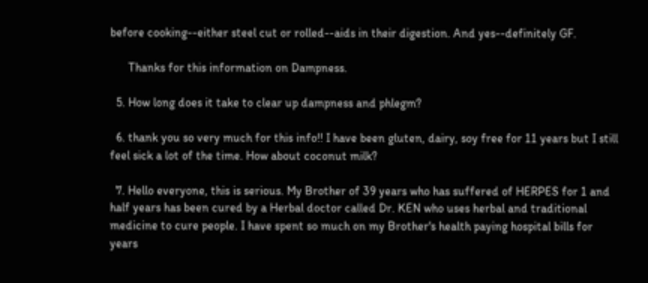before cooking--either steel cut or rolled--aids in their digestion. And yes--definitely GF.

      Thanks for this information on Dampness.

  5. How long does it take to clear up dampness and phlegm?

  6. thank you so very much for this info!! I have been gluten, dairy, soy free for 11 years but I still feel sick a lot of the time. How about coconut milk?

  7. Hello everyone, this is serious. My Brother of 39 years who has suffered of HERPES for 1 and half years has been cured by a Herbal doctor called Dr. KEN who uses herbal and traditional medicine to cure people. I have spent so much on my Brother's health paying hospital bills for years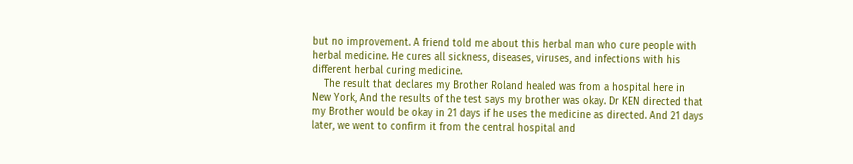but no improvement. A friend told me about this herbal man who cure people with herbal medicine. He cures all sickness, diseases, viruses, and infections with his different herbal curing medicine.
    The result that declares my Brother Roland healed was from a hospital here in New York, And the results of the test says my brother was okay. Dr KEN directed that my Brother would be okay in 21 days if he uses the medicine as directed. And 21 days later, we went to confirm it from the central hospital and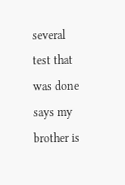several test that was done says my brother is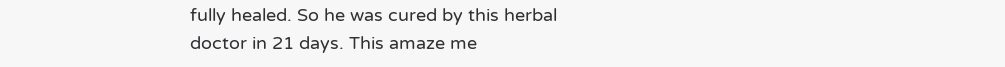fully healed. So he was cured by this herbal doctor in 21 days. This amaze me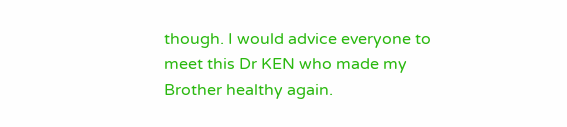though. I would advice everyone to meet this Dr KEN who made my Brother healthy again.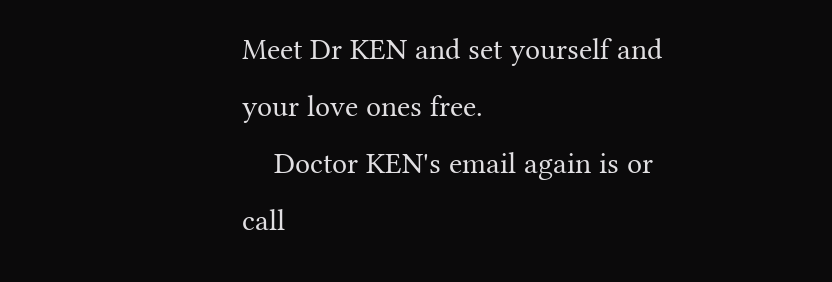Meet Dr KEN and set yourself and your love ones free.
    Doctor KEN's email again is or call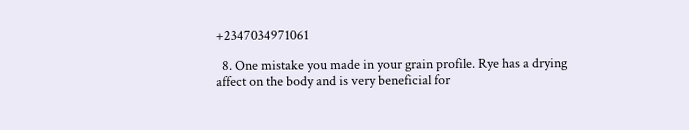+2347034971061

  8. One mistake you made in your grain profile. Rye has a drying affect on the body and is very beneficial for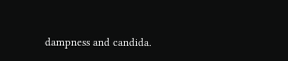dampness and candida.